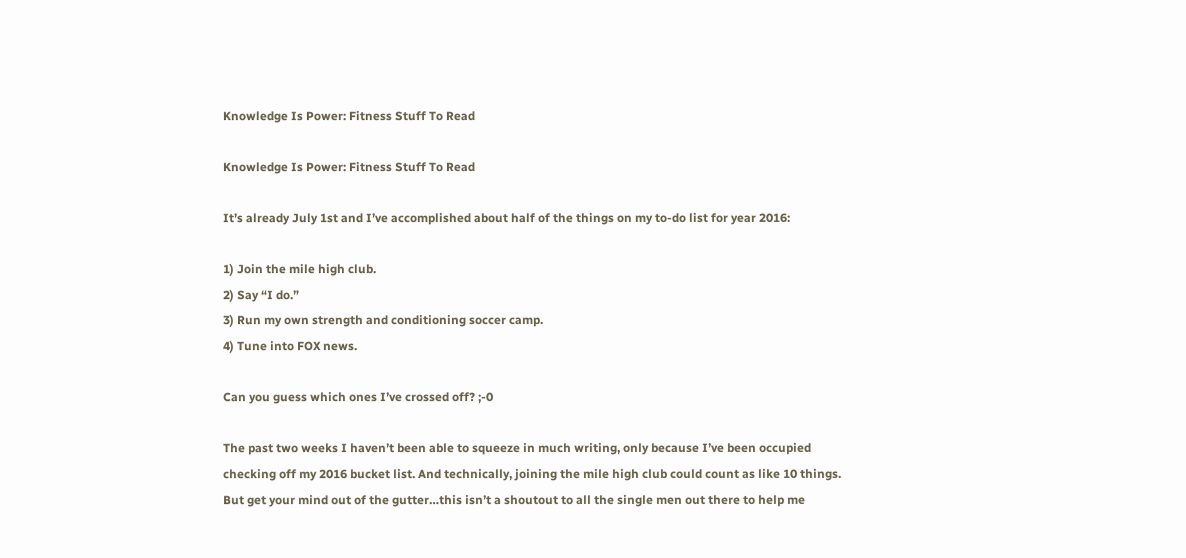Knowledge Is Power: Fitness Stuff To Read

Knowledge Is Power: Fitness Stuff To Read

It’s already July 1st and I’ve accomplished about half of the things on my to-do list for year 2016:

1) Join the mile high club.
2) Say “I do.”
3) Run my own strength and conditioning soccer camp.
4) Tune into FOX news.

Can you guess which ones I’ve crossed off? ;-0

The past two weeks I haven’t been able to squeeze in much writing, only because I’ve been occupied checking off my 2016 bucket list. And technically, joining the mile high club could count as like 10 things. But get your mind out of the gutter…this isn’t a shoutout to all the single men out there to help me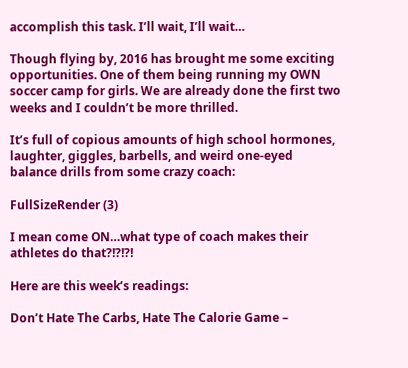accomplish this task. I’ll wait, I’ll wait…

Though flying by, 2016 has brought me some exciting opportunities. One of them being running my OWN soccer camp for girls. We are already done the first two weeks and I couldn’t be more thrilled.

It’s full of copious amounts of high school hormones, laughter, giggles, barbells, and weird one-eyed balance drills from some crazy coach:

FullSizeRender (3)

I mean come ON…what type of coach makes their athletes do that?!?!?!

Here are this week’s readings:

Don’t Hate The Carbs, Hate The Calorie Game –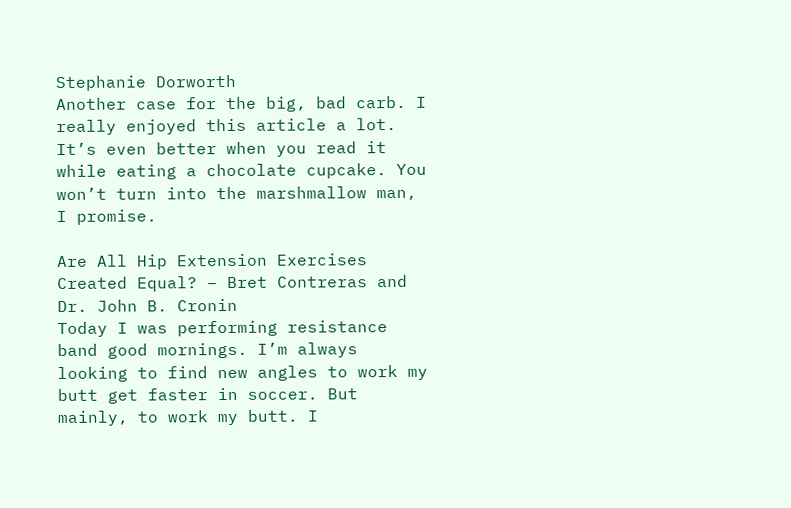Stephanie Dorworth
Another case for the big, bad carb. I really enjoyed this article a lot. It’s even better when you read it while eating a chocolate cupcake. You won’t turn into the marshmallow man, I promise.

Are All Hip Extension Exercises Created Equal? – Bret Contreras and Dr. John B. Cronin
Today I was performing resistance band good mornings. I’m always looking to find new angles to work my butt get faster in soccer. But mainly, to work my butt. I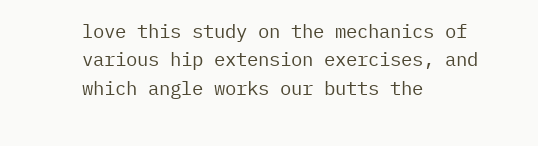love this study on the mechanics of various hip extension exercises, and which angle works our butts the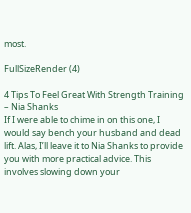most.

FullSizeRender (4)

4 Tips To Feel Great With Strength Training – Nia Shanks
If I were able to chime in on this one, I would say bench your husband and dead lift. Alas, I’ll leave it to Nia Shanks to provide you with more practical advice. This involves slowing down your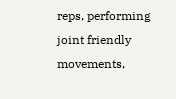reps, performing joint friendly movements,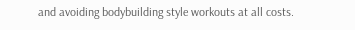and avoiding bodybuilding style workouts at all costs.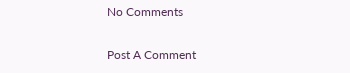No Comments

Post A Comment